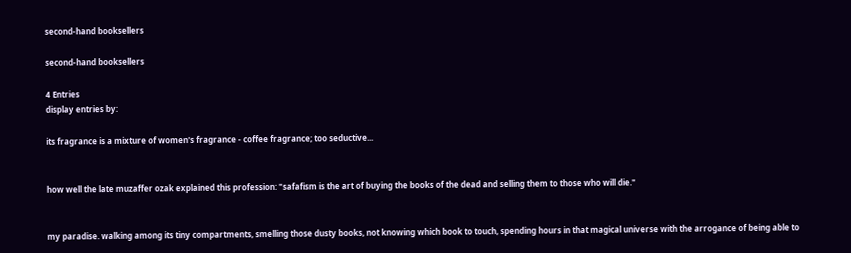second-hand booksellers

second-hand booksellers

4 Entries
display entries by:

its fragrance is a mixture of women's fragrance - coffee fragrance; too seductive...


how well the late muzaffer ozak explained this profession: "safafism is the art of buying the books of the dead and selling them to those who will die."


my paradise. walking among its tiny compartments, smelling those dusty books, not knowing which book to touch, spending hours in that magical universe with the arrogance of being able to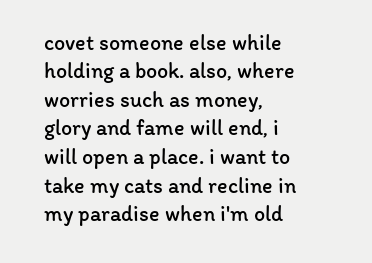covet someone else while holding a book. also, where worries such as money, glory and fame will end, i will open a place. i want to take my cats and recline in my paradise when i'm old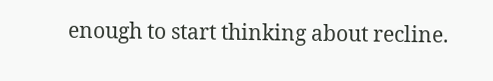enough to start thinking about recline.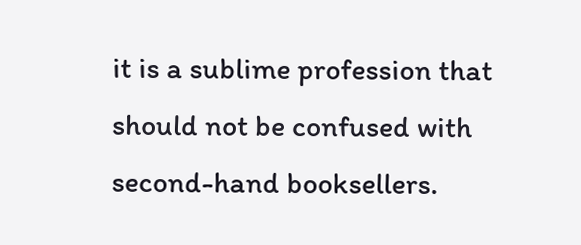it is a sublime profession that should not be confused with second-hand booksellers.